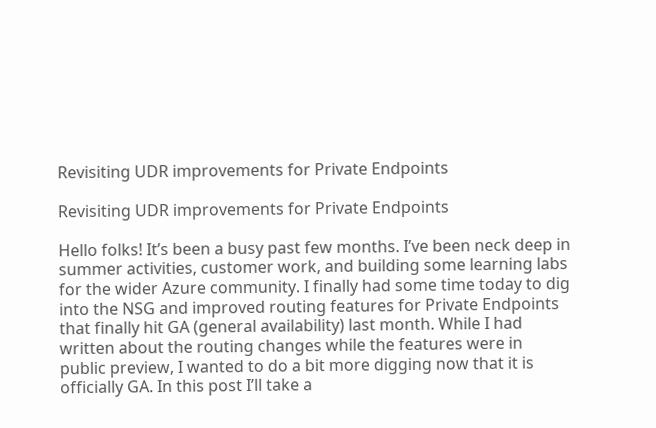Revisiting UDR improvements for Private Endpoints

Revisiting UDR improvements for Private Endpoints

Hello folks! It’s been a busy past few months. I’ve been neck deep in summer activities, customer work, and building some learning labs for the wider Azure community. I finally had some time today to dig into the NSG and improved routing features for Private Endpoints that finally hit GA (general availability) last month. While I had written about the routing changes while the features were in public preview, I wanted to do a bit more digging now that it is officially GA. In this post I’ll take a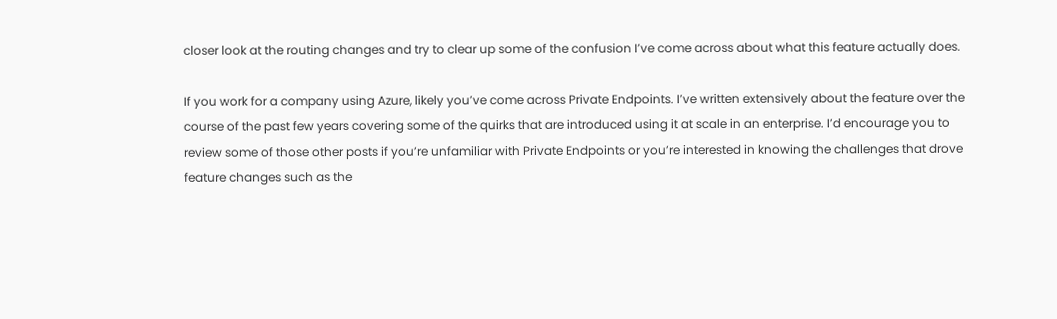closer look at the routing changes and try to clear up some of the confusion I’ve come across about what this feature actually does.

If you work for a company using Azure, likely you’ve come across Private Endpoints. I’ve written extensively about the feature over the course of the past few years covering some of the quirks that are introduced using it at scale in an enterprise. I’d encourage you to review some of those other posts if you’re unfamiliar with Private Endpoints or you’re interested in knowing the challenges that drove feature changes such as the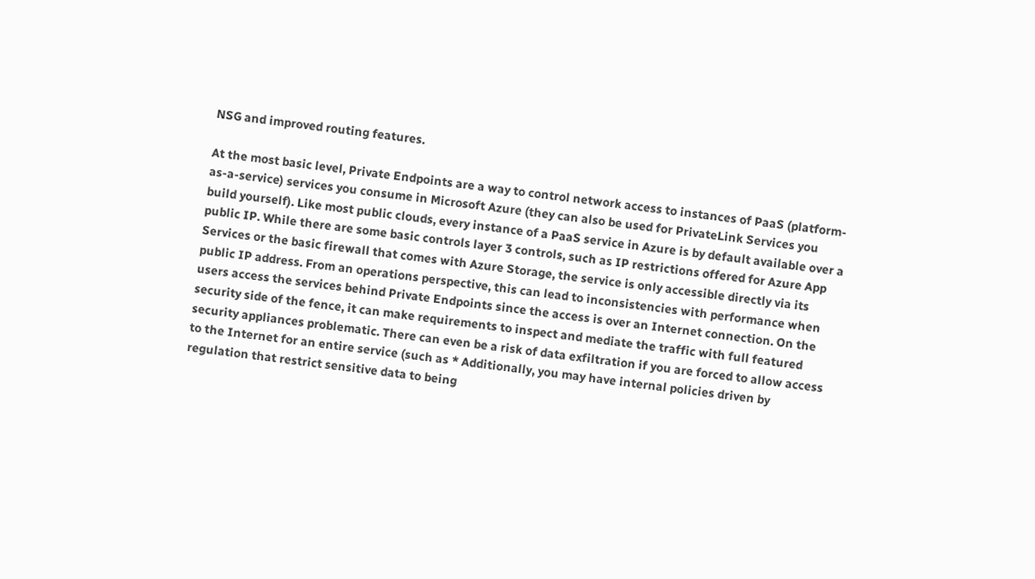NSG and improved routing features.

At the most basic level, Private Endpoints are a way to control network access to instances of PaaS (platform-as-a-service) services you consume in Microsoft Azure (they can also be used for PrivateLink Services you build yourself). Like most public clouds, every instance of a PaaS service in Azure is by default available over a public IP. While there are some basic controls layer 3 controls, such as IP restrictions offered for Azure App Services or the basic firewall that comes with Azure Storage, the service is only accessible directly via its public IP address. From an operations perspective, this can lead to inconsistencies with performance when users access the services behind Private Endpoints since the access is over an Internet connection. On the security side of the fence, it can make requirements to inspect and mediate the traffic with full featured security appliances problematic. There can even be a risk of data exfiltration if you are forced to allow access to the Internet for an entire service (such as * Additionally, you may have internal policies driven by regulation that restrict sensitive data to being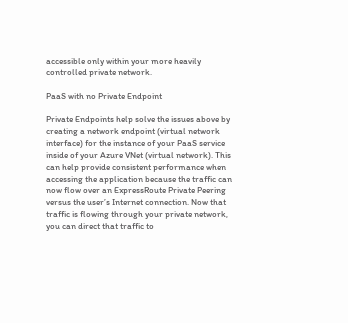accessible only within your more heavily controlled private network.

PaaS with no Private Endpoint

Private Endpoints help solve the issues above by creating a network endpoint (virtual network interface) for the instance of your PaaS service inside of your Azure VNet (virtual network). This can help provide consistent performance when accessing the application because the traffic can now flow over an ExpressRoute Private Peering versus the user’s Internet connection. Now that traffic is flowing through your private network, you can direct that traffic to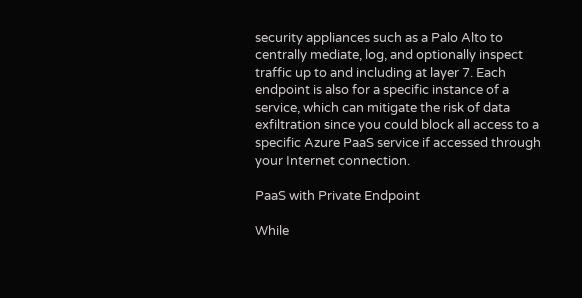security appliances such as a Palo Alto to centrally mediate, log, and optionally inspect traffic up to and including at layer 7. Each endpoint is also for a specific instance of a service, which can mitigate the risk of data exfiltration since you could block all access to a specific Azure PaaS service if accessed through your Internet connection.

PaaS with Private Endpoint

While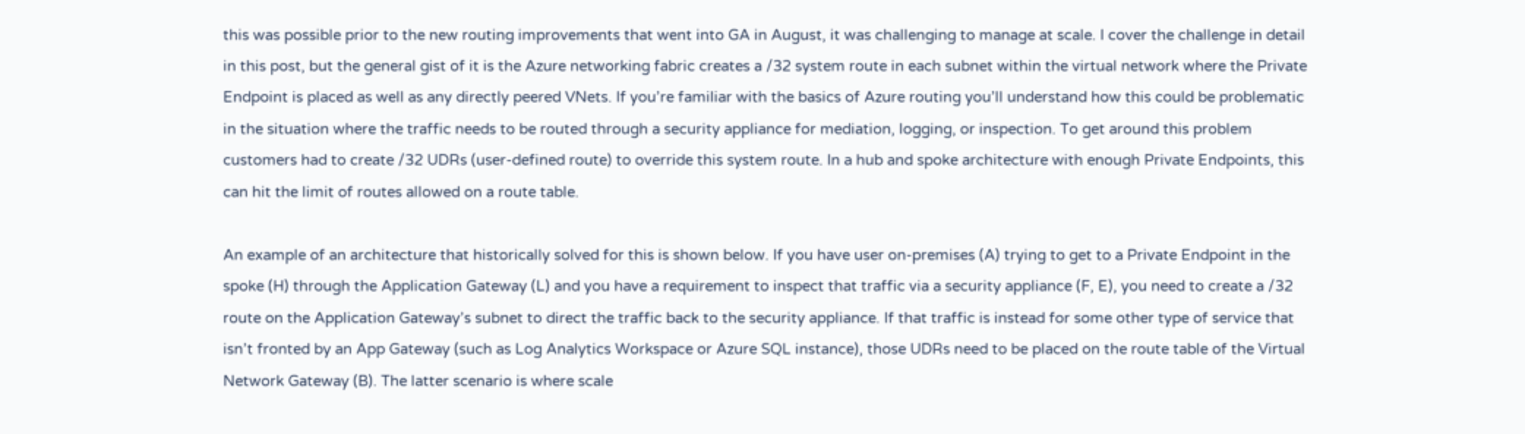this was possible prior to the new routing improvements that went into GA in August, it was challenging to manage at scale. I cover the challenge in detail in this post, but the general gist of it is the Azure networking fabric creates a /32 system route in each subnet within the virtual network where the Private Endpoint is placed as well as any directly peered VNets. If you’re familiar with the basics of Azure routing you’ll understand how this could be problematic in the situation where the traffic needs to be routed through a security appliance for mediation, logging, or inspection. To get around this problem customers had to create /32 UDRs (user-defined route) to override this system route. In a hub and spoke architecture with enough Private Endpoints, this can hit the limit of routes allowed on a route table.

An example of an architecture that historically solved for this is shown below. If you have user on-premises (A) trying to get to a Private Endpoint in the spoke (H) through the Application Gateway (L) and you have a requirement to inspect that traffic via a security appliance (F, E), you need to create a /32 route on the Application Gateway’s subnet to direct the traffic back to the security appliance. If that traffic is instead for some other type of service that isn’t fronted by an App Gateway (such as Log Analytics Workspace or Azure SQL instance), those UDRs need to be placed on the route table of the Virtual Network Gateway (B). The latter scenario is where scale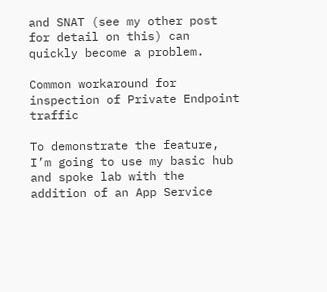and SNAT (see my other post for detail on this) can quickly become a problem.

Common workaround for inspection of Private Endpoint traffic

To demonstrate the feature, I’m going to use my basic hub and spoke lab with the addition of an App Service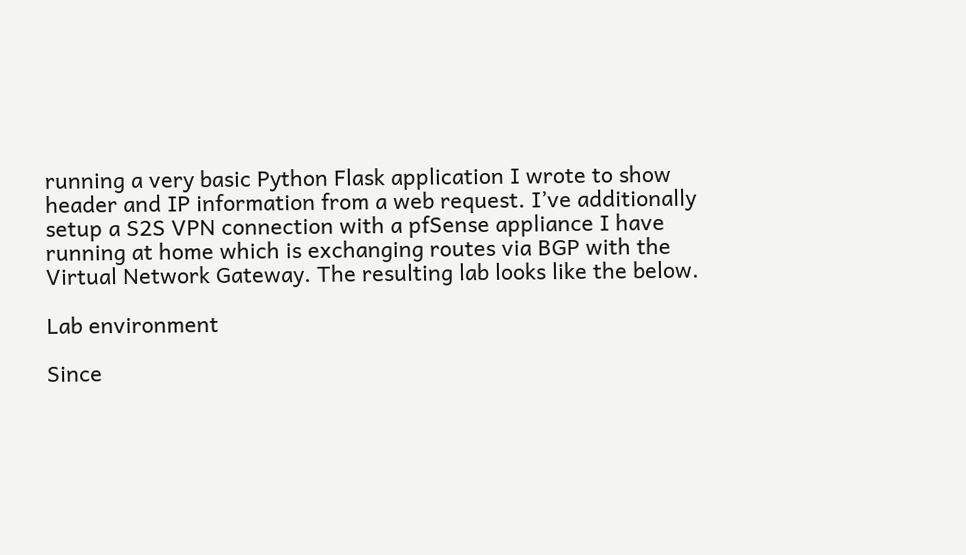running a very basic Python Flask application I wrote to show header and IP information from a web request. I’ve additionally setup a S2S VPN connection with a pfSense appliance I have running at home which is exchanging routes via BGP with the Virtual Network Gateway. The resulting lab looks like the below.

Lab environment

Since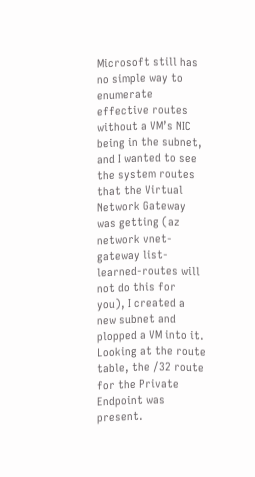Microsoft still has no simple way to enumerate effective routes without a VM’s NIC being in the subnet, and I wanted to see the system routes that the Virtual Network Gateway was getting (az network vnet-gateway list-learned-routes will not do this for you), I created a new subnet and plopped a VM into it. Looking at the route table, the /32 route for the Private Endpoint was present.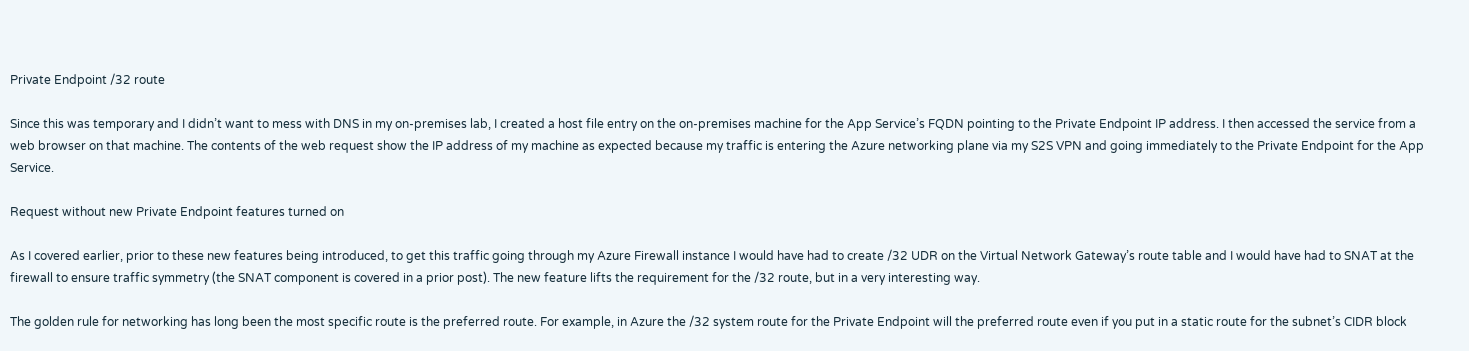Private Endpoint /32 route

Since this was temporary and I didn’t want to mess with DNS in my on-premises lab, I created a host file entry on the on-premises machine for the App Service’s FQDN pointing to the Private Endpoint IP address. I then accessed the service from a web browser on that machine. The contents of the web request show the IP address of my machine as expected because my traffic is entering the Azure networking plane via my S2S VPN and going immediately to the Private Endpoint for the App Service.

Request without new Private Endpoint features turned on

As I covered earlier, prior to these new features being introduced, to get this traffic going through my Azure Firewall instance I would have had to create /32 UDR on the Virtual Network Gateway’s route table and I would have had to SNAT at the firewall to ensure traffic symmetry (the SNAT component is covered in a prior post). The new feature lifts the requirement for the /32 route, but in a very interesting way.

The golden rule for networking has long been the most specific route is the preferred route. For example, in Azure the /32 system route for the Private Endpoint will the preferred route even if you put in a static route for the subnet’s CIDR block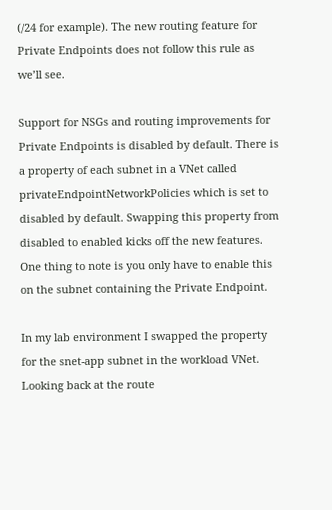(/24 for example). The new routing feature for Private Endpoints does not follow this rule as we’ll see.

Support for NSGs and routing improvements for Private Endpoints is disabled by default. There is a property of each subnet in a VNet called privateEndpointNetworkPolicies which is set to disabled by default. Swapping this property from disabled to enabled kicks off the new features. One thing to note is you only have to enable this on the subnet containing the Private Endpoint.

In my lab environment I swapped the property for the snet-app subnet in the workload VNet. Looking back at the route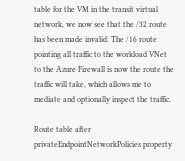table for the VM in the transit virtual network, we now see that the /32 route has been made invalid. The /16 route pointing all traffic to the workload VNet to the Azure Firewall is now the route the traffic will take, which allows me to mediate and optionally inspect the traffic.

Route table after privateEndpointNetworkPolicies property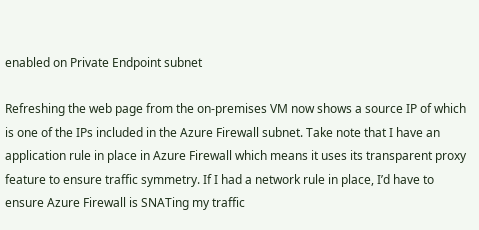enabled on Private Endpoint subnet

Refreshing the web page from the on-premises VM now shows a source IP of which is one of the IPs included in the Azure Firewall subnet. Take note that I have an application rule in place in Azure Firewall which means it uses its transparent proxy feature to ensure traffic symmetry. If I had a network rule in place, I’d have to ensure Azure Firewall is SNATing my traffic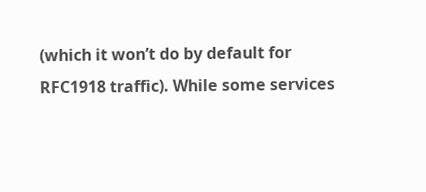(which it won’t do by default for RFC1918 traffic). While some services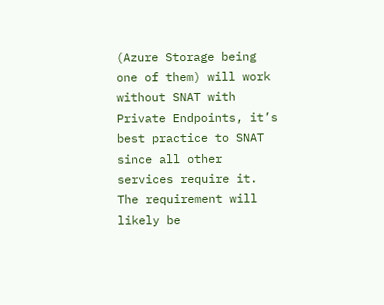(Azure Storage being one of them) will work without SNAT with Private Endpoints, it’s best practice to SNAT since all other services require it. The requirement will likely be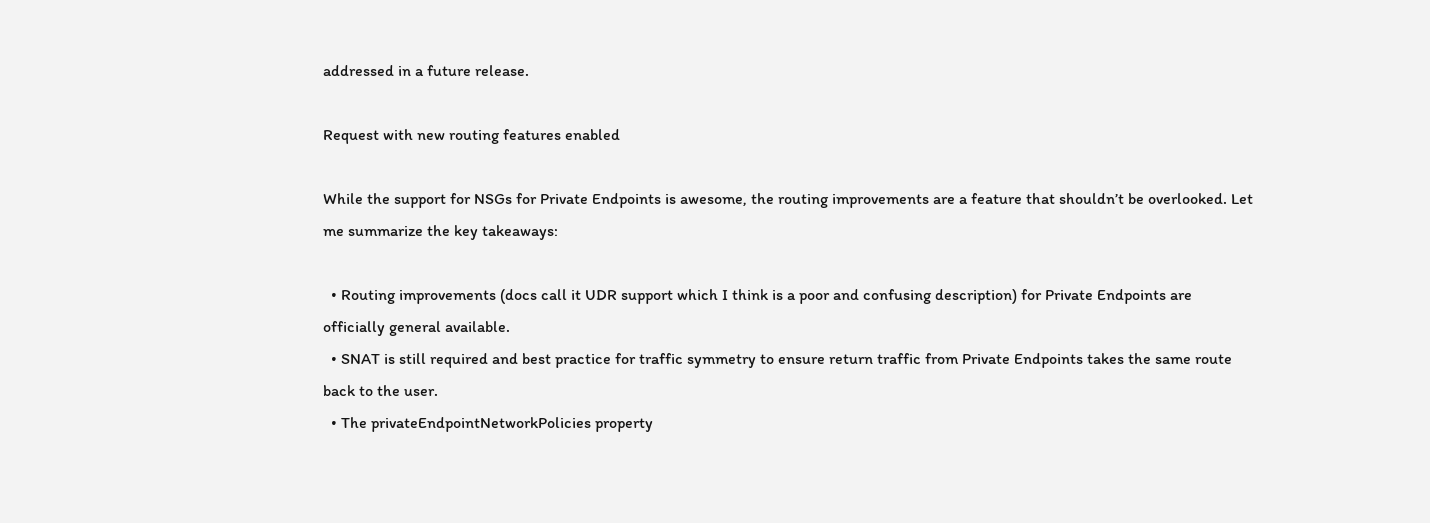addressed in a future release.

Request with new routing features enabled

While the support for NSGs for Private Endpoints is awesome, the routing improvements are a feature that shouldn’t be overlooked. Let me summarize the key takeaways:

  • Routing improvements (docs call it UDR support which I think is a poor and confusing description) for Private Endpoints are officially general available.
  • SNAT is still required and best practice for traffic symmetry to ensure return traffic from Private Endpoints takes the same route back to the user.
  • The privateEndpointNetworkPolicies property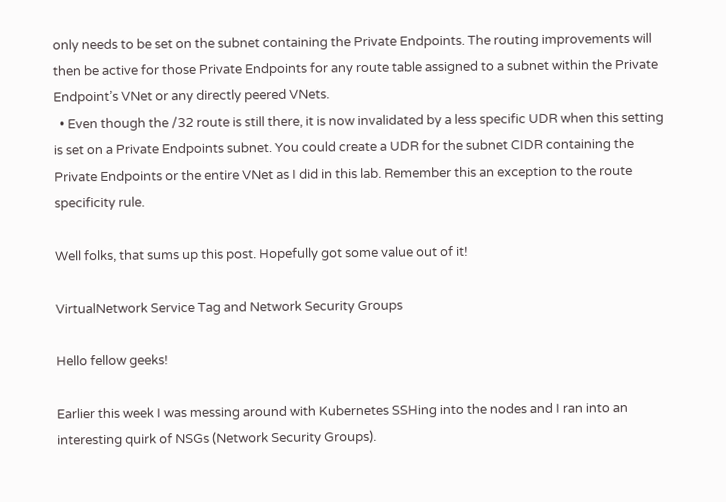only needs to be set on the subnet containing the Private Endpoints. The routing improvements will then be active for those Private Endpoints for any route table assigned to a subnet within the Private Endpoint’s VNet or any directly peered VNets.
  • Even though the /32 route is still there, it is now invalidated by a less specific UDR when this setting is set on a Private Endpoints subnet. You could create a UDR for the subnet CIDR containing the Private Endpoints or the entire VNet as I did in this lab. Remember this an exception to the route specificity rule.

Well folks, that sums up this post. Hopefully got some value out of it!

VirtualNetwork Service Tag and Network Security Groups

Hello fellow geeks!

Earlier this week I was messing around with Kubernetes SSHing into the nodes and I ran into an interesting quirk of NSGs (Network Security Groups).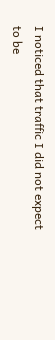I noticed that traffic I did not expect to be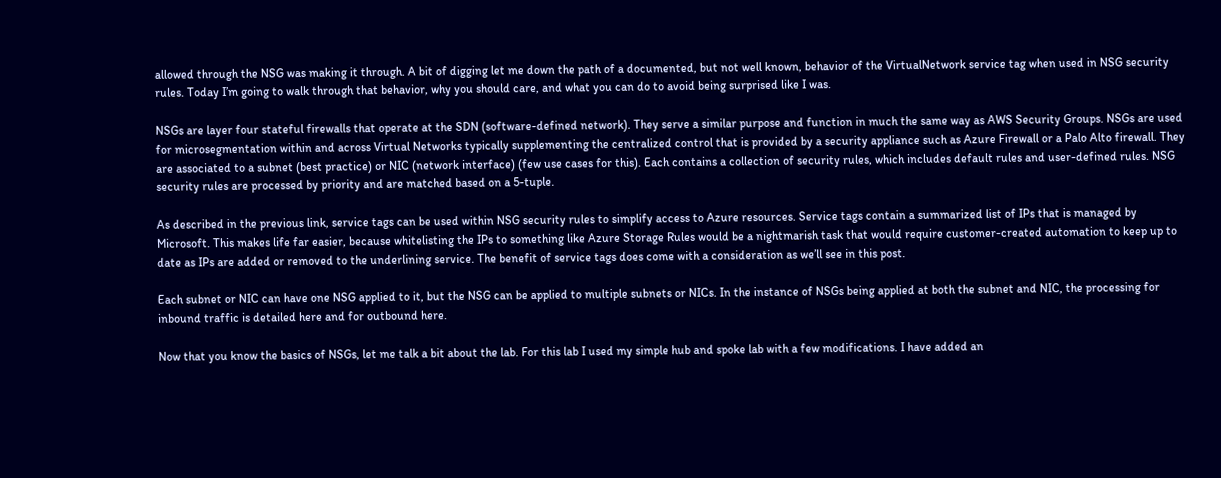allowed through the NSG was making it through. A bit of digging let me down the path of a documented, but not well known, behavior of the VirtualNetwork service tag when used in NSG security rules. Today I’m going to walk through that behavior, why you should care, and what you can do to avoid being surprised like I was.

NSGs are layer four stateful firewalls that operate at the SDN (software-defined network). They serve a similar purpose and function in much the same way as AWS Security Groups. NSGs are used for microsegmentation within and across Virtual Networks typically supplementing the centralized control that is provided by a security appliance such as Azure Firewall or a Palo Alto firewall. They are associated to a subnet (best practice) or NIC (network interface) (few use cases for this). Each contains a collection of security rules, which includes default rules and user-defined rules. NSG security rules are processed by priority and are matched based on a 5-tuple.

As described in the previous link, service tags can be used within NSG security rules to simplify access to Azure resources. Service tags contain a summarized list of IPs that is managed by Microsoft. This makes life far easier, because whitelisting the IPs to something like Azure Storage Rules would be a nightmarish task that would require customer-created automation to keep up to date as IPs are added or removed to the underlining service. The benefit of service tags does come with a consideration as we’ll see in this post.

Each subnet or NIC can have one NSG applied to it, but the NSG can be applied to multiple subnets or NICs. In the instance of NSGs being applied at both the subnet and NIC, the processing for inbound traffic is detailed here and for outbound here.

Now that you know the basics of NSGs, let me talk a bit about the lab. For this lab I used my simple hub and spoke lab with a few modifications. I have added an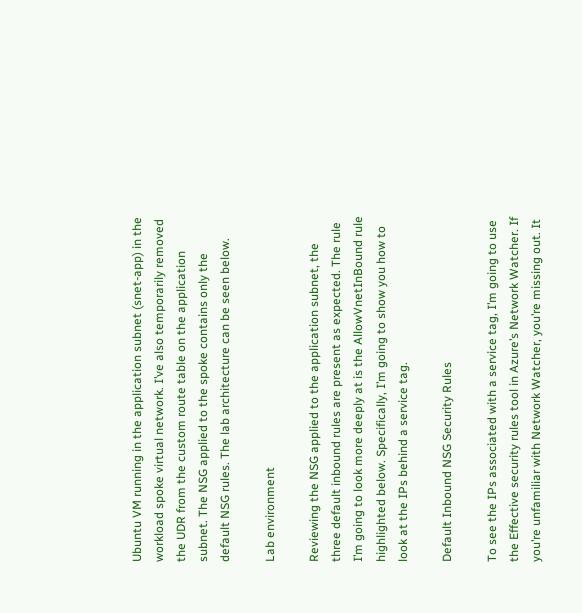Ubuntu VM running in the application subnet (snet-app) in the workload spoke virtual network. I’ve also temporarily removed the UDR from the custom route table on the application subnet. The NSG applied to the spoke contains only the default NSG rules. The lab architecture can be seen below.

Lab environment

Reviewing the NSG applied to the application subnet, the three default inbound rules are present as expected. The rule I’m going to look more deeply at is the AllowVnetInBound rule highlighted below. Specifically, I’m going to show you how to look at the IPs behind a service tag.

Default Inbound NSG Security Rules

To see the IPs associated with a service tag, I’m going to use the Effective security rules tool in Azure’s Network Watcher. If you’re unfamiliar with Network Watcher, you’re missing out. It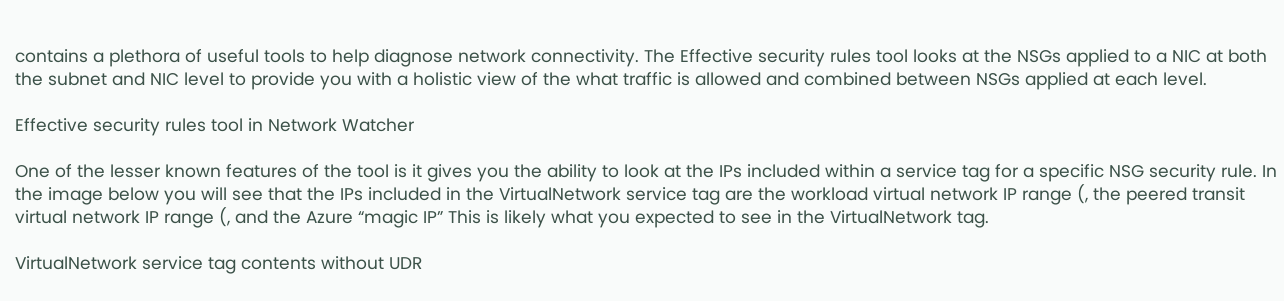contains a plethora of useful tools to help diagnose network connectivity. The Effective security rules tool looks at the NSGs applied to a NIC at both the subnet and NIC level to provide you with a holistic view of the what traffic is allowed and combined between NSGs applied at each level.

Effective security rules tool in Network Watcher

One of the lesser known features of the tool is it gives you the ability to look at the IPs included within a service tag for a specific NSG security rule. In the image below you will see that the IPs included in the VirtualNetwork service tag are the workload virtual network IP range (, the peered transit virtual network IP range (, and the Azure “magic IP” This is likely what you expected to see in the VirtualNetwork tag.

VirtualNetwork service tag contents without UDR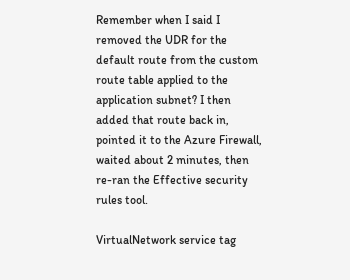Remember when I said I removed the UDR for the default route from the custom route table applied to the application subnet? I then added that route back in, pointed it to the Azure Firewall, waited about 2 minutes, then re-ran the Effective security rules tool.

VirtualNetwork service tag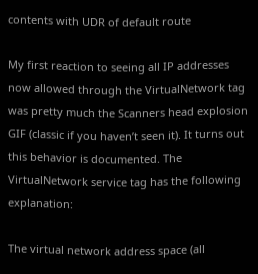contents with UDR of default route

My first reaction to seeing all IP addresses now allowed through the VirtualNetwork tag was pretty much the Scanners head explosion GIF (classic if you haven’t seen it). It turns out this behavior is documented. The VirtualNetwork service tag has the following explanation:

The virtual network address space (all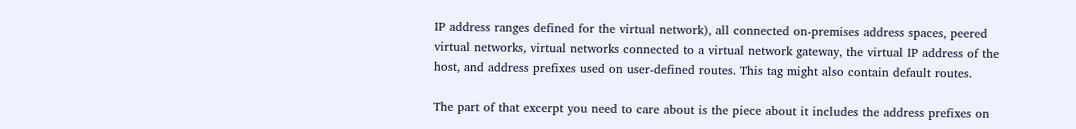IP address ranges defined for the virtual network), all connected on-premises address spaces, peered virtual networks, virtual networks connected to a virtual network gateway, the virtual IP address of the host, and address prefixes used on user-defined routes. This tag might also contain default routes.

The part of that excerpt you need to care about is the piece about it includes the address prefixes on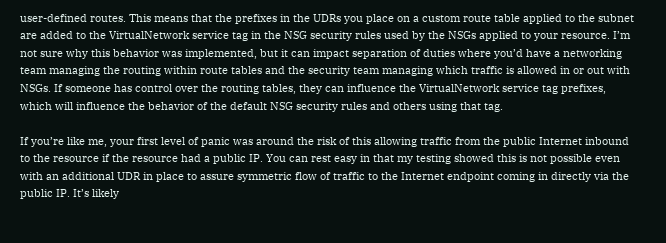user-defined routes. This means that the prefixes in the UDRs you place on a custom route table applied to the subnet are added to the VirtualNetwork service tag in the NSG security rules used by the NSGs applied to your resource. I’m not sure why this behavior was implemented, but it can impact separation of duties where you’d have a networking team managing the routing within route tables and the security team managing which traffic is allowed in or out with NSGs. If someone has control over the routing tables, they can influence the VirtualNetwork service tag prefixes, which will influence the behavior of the default NSG security rules and others using that tag.

If you’re like me, your first level of panic was around the risk of this allowing traffic from the public Internet inbound to the resource if the resource had a public IP. You can rest easy in that my testing showed this is not possible even with an additional UDR in place to assure symmetric flow of traffic to the Internet endpoint coming in directly via the public IP. It’s likely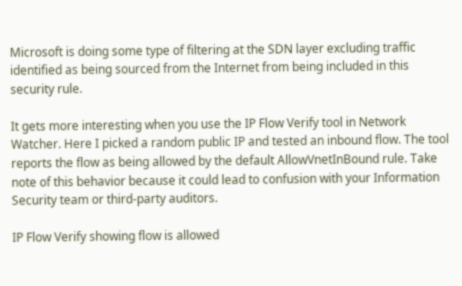Microsoft is doing some type of filtering at the SDN layer excluding traffic identified as being sourced from the Internet from being included in this security rule.

It gets more interesting when you use the IP Flow Verify tool in Network Watcher. Here I picked a random public IP and tested an inbound flow. The tool reports the flow as being allowed by the default AllowVnetInBound rule. Take note of this behavior because it could lead to confusion with your Information Security team or third-party auditors.

IP Flow Verify showing flow is allowed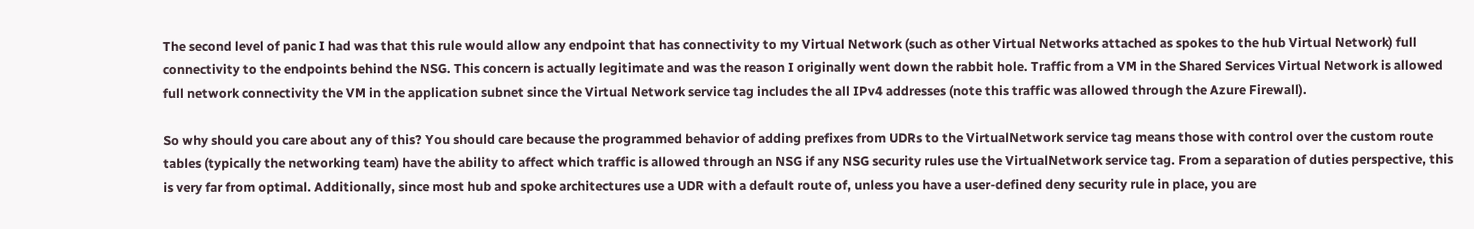The second level of panic I had was that this rule would allow any endpoint that has connectivity to my Virtual Network (such as other Virtual Networks attached as spokes to the hub Virtual Network) full connectivity to the endpoints behind the NSG. This concern is actually legitimate and was the reason I originally went down the rabbit hole. Traffic from a VM in the Shared Services Virtual Network is allowed full network connectivity the VM in the application subnet since the Virtual Network service tag includes the all IPv4 addresses (note this traffic was allowed through the Azure Firewall).

So why should you care about any of this? You should care because the programmed behavior of adding prefixes from UDRs to the VirtualNetwork service tag means those with control over the custom route tables (typically the networking team) have the ability to affect which traffic is allowed through an NSG if any NSG security rules use the VirtualNetwork service tag. From a separation of duties perspective, this is very far from optimal. Additionally, since most hub and spoke architectures use a UDR with a default route of, unless you have a user-defined deny security rule in place, you are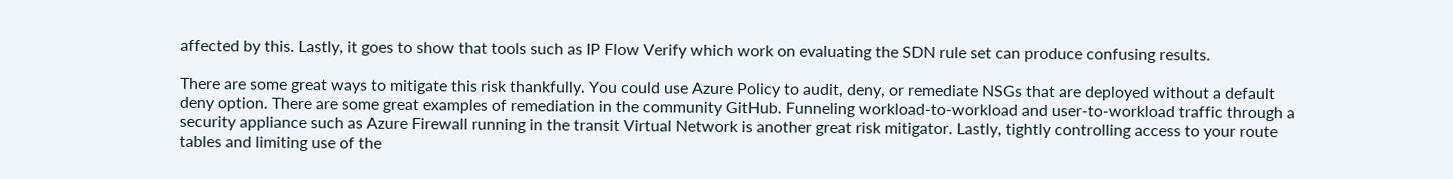affected by this. Lastly, it goes to show that tools such as IP Flow Verify which work on evaluating the SDN rule set can produce confusing results.

There are some great ways to mitigate this risk thankfully. You could use Azure Policy to audit, deny, or remediate NSGs that are deployed without a default deny option. There are some great examples of remediation in the community GitHub. Funneling workload-to-workload and user-to-workload traffic through a security appliance such as Azure Firewall running in the transit Virtual Network is another great risk mitigator. Lastly, tightly controlling access to your route tables and limiting use of the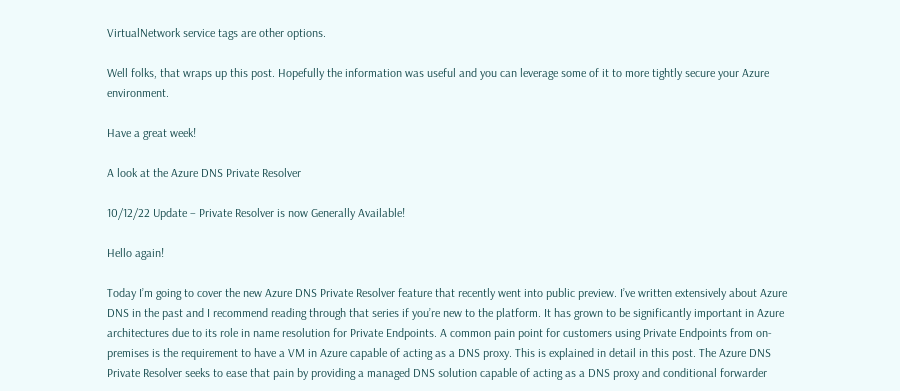VirtualNetwork service tags are other options.

Well folks, that wraps up this post. Hopefully the information was useful and you can leverage some of it to more tightly secure your Azure environment.

Have a great week!

A look at the Azure DNS Private Resolver

10/12/22 Update – Private Resolver is now Generally Available!

Hello again!

Today I’m going to cover the new Azure DNS Private Resolver feature that recently went into public preview. I’ve written extensively about Azure DNS in the past and I recommend reading through that series if you’re new to the platform. It has grown to be significantly important in Azure architectures due to its role in name resolution for Private Endpoints. A common pain point for customers using Private Endpoints from on-premises is the requirement to have a VM in Azure capable of acting as a DNS proxy. This is explained in detail in this post. The Azure DNS Private Resolver seeks to ease that pain by providing a managed DNS solution capable of acting as a DNS proxy and conditional forwarder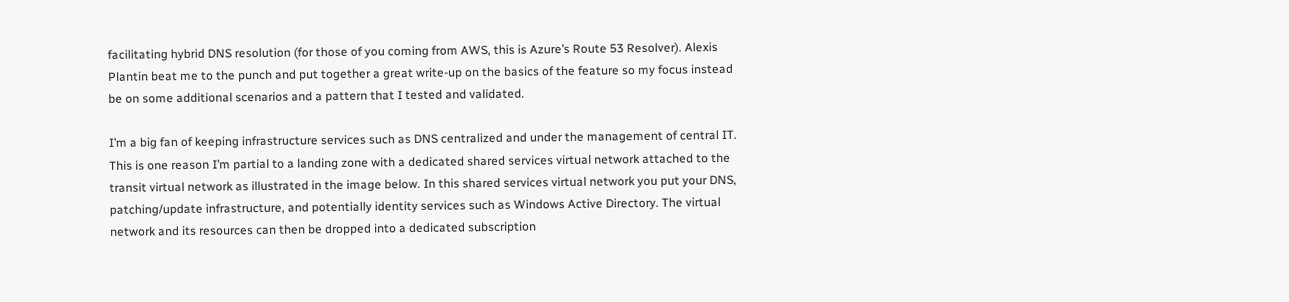facilitating hybrid DNS resolution (for those of you coming from AWS, this is Azure’s Route 53 Resolver). Alexis Plantin beat me to the punch and put together a great write-up on the basics of the feature so my focus instead be on some additional scenarios and a pattern that I tested and validated.

I’m a big fan of keeping infrastructure services such as DNS centralized and under the management of central IT. This is one reason I’m partial to a landing zone with a dedicated shared services virtual network attached to the transit virtual network as illustrated in the image below. In this shared services virtual network you put your DNS, patching/update infrastructure, and potentially identity services such as Windows Active Directory. The virtual network and its resources can then be dropped into a dedicated subscription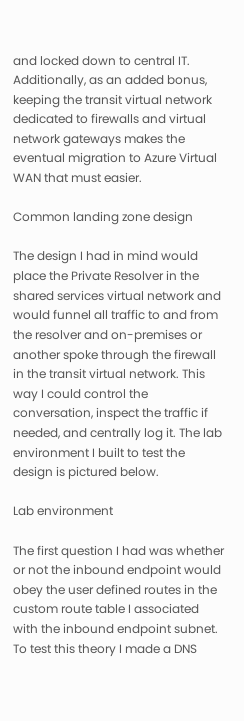and locked down to central IT. Additionally, as an added bonus, keeping the transit virtual network dedicated to firewalls and virtual network gateways makes the eventual migration to Azure Virtual WAN that must easier.

Common landing zone design

The design I had in mind would place the Private Resolver in the shared services virtual network and would funnel all traffic to and from the resolver and on-premises or another spoke through the firewall in the transit virtual network. This way I could control the conversation, inspect the traffic if needed, and centrally log it. The lab environment I built to test the design is pictured below.

Lab environment

The first question I had was whether or not the inbound endpoint would obey the user defined routes in the custom route table I associated with the inbound endpoint subnet. To test this theory I made a DNS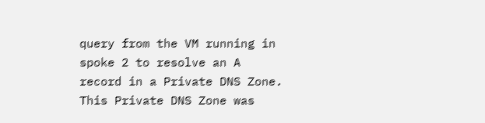query from the VM running in spoke 2 to resolve an A record in a Private DNS Zone. This Private DNS Zone was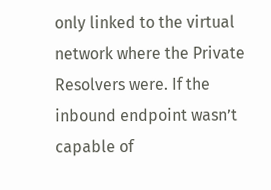only linked to the virtual network where the Private Resolvers were. If the inbound endpoint wasn’t capable of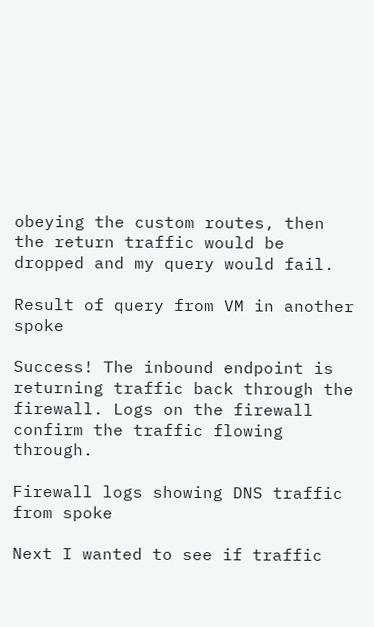obeying the custom routes, then the return traffic would be dropped and my query would fail.

Result of query from VM in another spoke

Success! The inbound endpoint is returning traffic back through the firewall. Logs on the firewall confirm the traffic flowing through.

Firewall logs showing DNS traffic from spoke

Next I wanted to see if traffic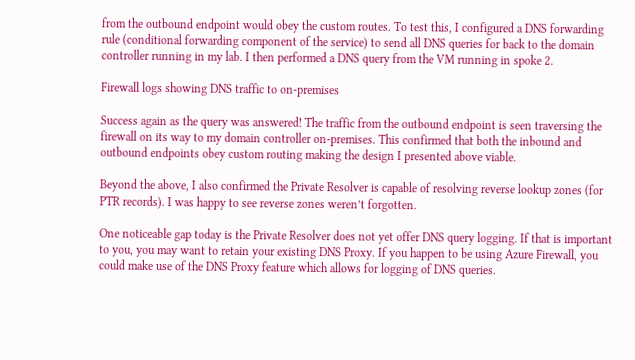from the outbound endpoint would obey the custom routes. To test this, I configured a DNS forwarding rule (conditional forwarding component of the service) to send all DNS queries for back to the domain controller running in my lab. I then performed a DNS query from the VM running in spoke 2.

Firewall logs showing DNS traffic to on-premises

Success again as the query was answered! The traffic from the outbound endpoint is seen traversing the firewall on its way to my domain controller on-premises. This confirmed that both the inbound and outbound endpoints obey custom routing making the design I presented above viable.

Beyond the above, I also confirmed the Private Resolver is capable of resolving reverse lookup zones (for PTR records). I was happy to see reverse zones weren’t forgotten.

One noticeable gap today is the Private Resolver does not yet offer DNS query logging. If that is important to you, you may want to retain your existing DNS Proxy. If you happen to be using Azure Firewall, you could make use of the DNS Proxy feature which allows for logging of DNS queries.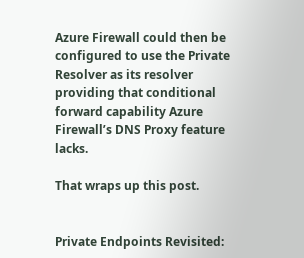Azure Firewall could then be configured to use the Private Resolver as its resolver providing that conditional forward capability Azure Firewall’s DNS Proxy feature lacks.

That wraps up this post.


Private Endpoints Revisited: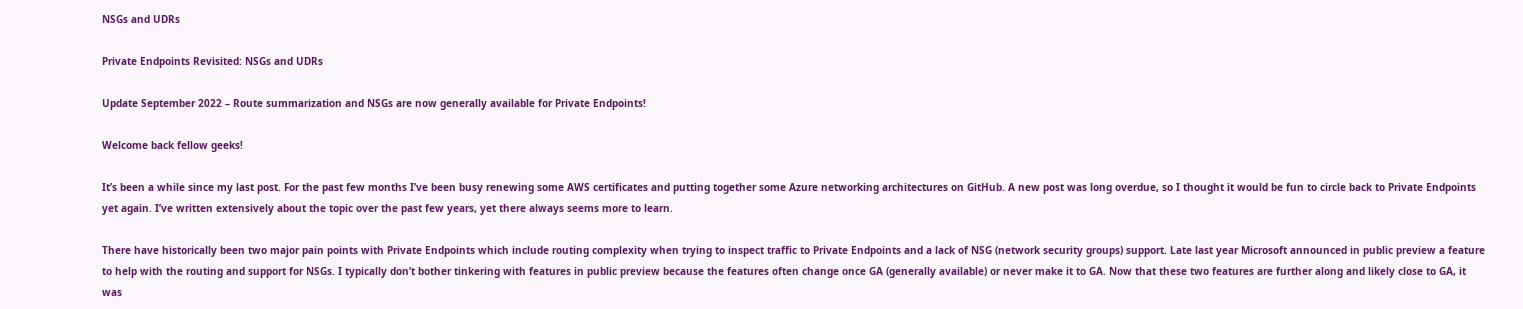NSGs and UDRs

Private Endpoints Revisited: NSGs and UDRs

Update September 2022 – Route summarization and NSGs are now generally available for Private Endpoints!

Welcome back fellow geeks!

It’s been a while since my last post. For the past few months I’ve been busy renewing some AWS certificates and putting together some Azure networking architectures on GitHub. A new post was long overdue, so I thought it would be fun to circle back to Private Endpoints yet again. I’ve written extensively about the topic over the past few years, yet there always seems more to learn.

There have historically been two major pain points with Private Endpoints which include routing complexity when trying to inspect traffic to Private Endpoints and a lack of NSG (network security groups) support. Late last year Microsoft announced in public preview a feature to help with the routing and support for NSGs. I typically don’t bother tinkering with features in public preview because the features often change once GA (generally available) or never make it to GA. Now that these two features are further along and likely close to GA, it was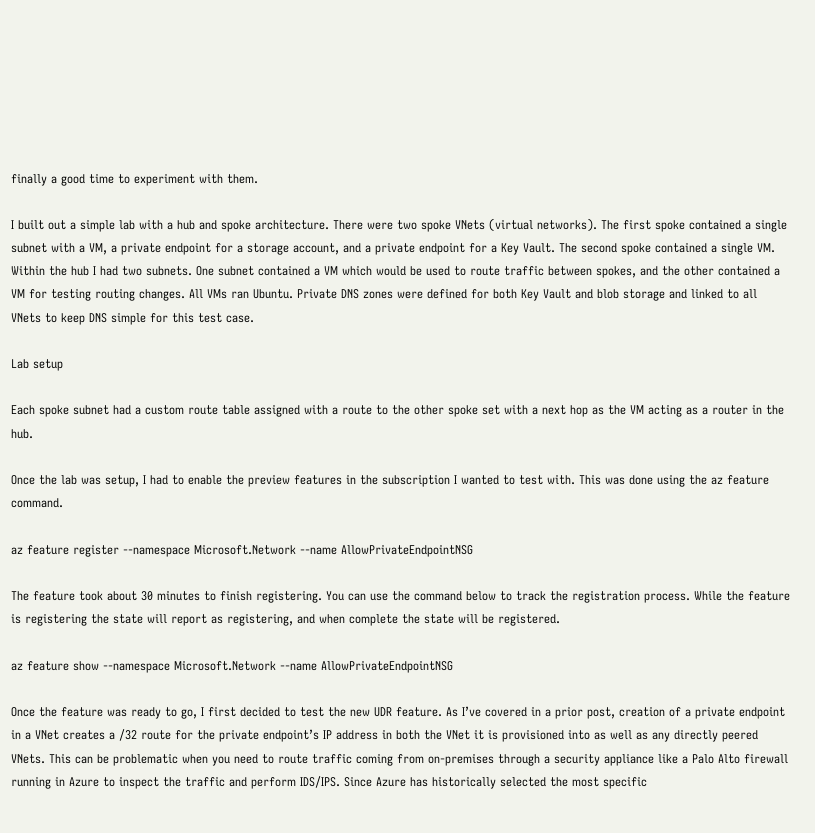finally a good time to experiment with them.

I built out a simple lab with a hub and spoke architecture. There were two spoke VNets (virtual networks). The first spoke contained a single subnet with a VM, a private endpoint for a storage account, and a private endpoint for a Key Vault. The second spoke contained a single VM. Within the hub I had two subnets. One subnet contained a VM which would be used to route traffic between spokes, and the other contained a VM for testing routing changes. All VMs ran Ubuntu. Private DNS zones were defined for both Key Vault and blob storage and linked to all VNets to keep DNS simple for this test case.

Lab setup

Each spoke subnet had a custom route table assigned with a route to the other spoke set with a next hop as the VM acting as a router in the hub.

Once the lab was setup, I had to enable the preview features in the subscription I wanted to test with. This was done using the az feature command.

az feature register --namespace Microsoft.Network --name AllowPrivateEndpointNSG

The feature took about 30 minutes to finish registering. You can use the command below to track the registration process. While the feature is registering the state will report as registering, and when complete the state will be registered.

az feature show --namespace Microsoft.Network --name AllowPrivateEndpointNSG

Once the feature was ready to go, I first decided to test the new UDR feature. As I’ve covered in a prior post, creation of a private endpoint in a VNet creates a /32 route for the private endpoint’s IP address in both the VNet it is provisioned into as well as any directly peered VNets. This can be problematic when you need to route traffic coming from on-premises through a security appliance like a Palo Alto firewall running in Azure to inspect the traffic and perform IDS/IPS. Since Azure has historically selected the most specific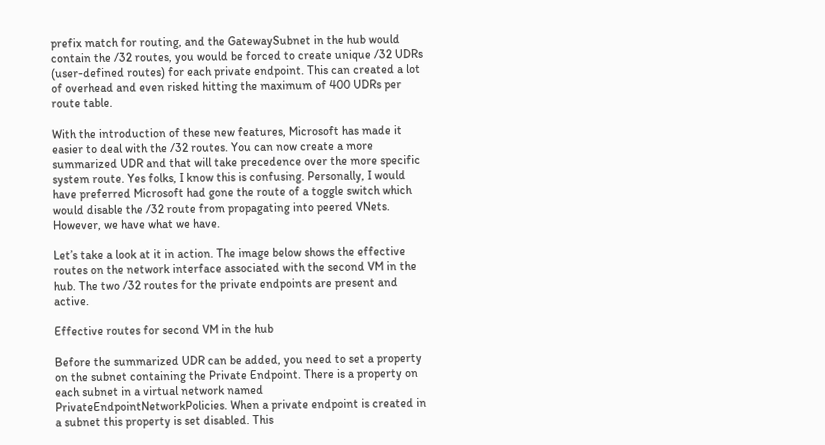prefix match for routing, and the GatewaySubnet in the hub would contain the /32 routes, you would be forced to create unique /32 UDRs (user-defined routes) for each private endpoint. This can created a lot of overhead and even risked hitting the maximum of 400 UDRs per route table.

With the introduction of these new features, Microsoft has made it easier to deal with the /32 routes. You can now create a more summarized UDR and that will take precedence over the more specific system route. Yes folks, I know this is confusing. Personally, I would have preferred Microsoft had gone the route of a toggle switch which would disable the /32 route from propagating into peered VNets. However, we have what we have.

Let’s take a look at it in action. The image below shows the effective routes on the network interface associated with the second VM in the hub. The two /32 routes for the private endpoints are present and active.

Effective routes for second VM in the hub

Before the summarized UDR can be added, you need to set a property on the subnet containing the Private Endpoint. There is a property on each subnet in a virtual network named PrivateEndpointNetworkPolicies. When a private endpoint is created in a subnet this property is set disabled. This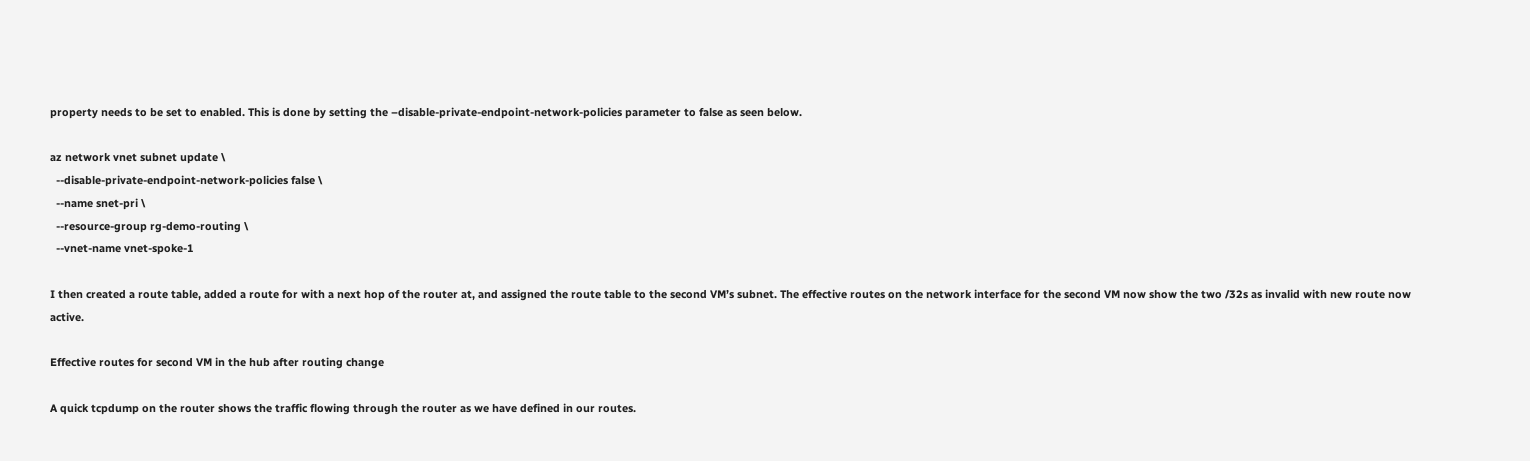property needs to be set to enabled. This is done by setting the –disable-private-endpoint-network-policies parameter to false as seen below.

az network vnet subnet update \
  --disable-private-endpoint-network-policies false \
  --name snet-pri \
  --resource-group rg-demo-routing \
  --vnet-name vnet-spoke-1

I then created a route table, added a route for with a next hop of the router at, and assigned the route table to the second VM’s subnet. The effective routes on the network interface for the second VM now show the two /32s as invalid with new route now active.

Effective routes for second VM in the hub after routing change

A quick tcpdump on the router shows the traffic flowing through the router as we have defined in our routes.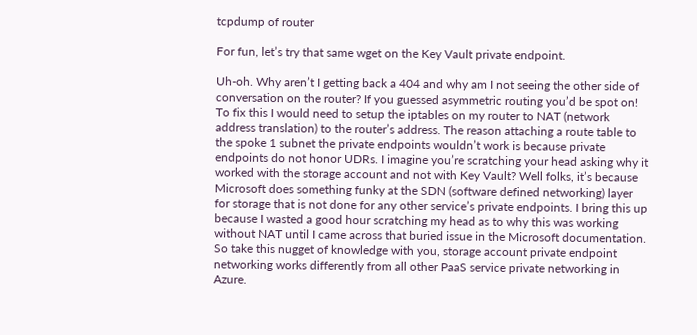tcpdump of router

For fun, let’s try that same wget on the Key Vault private endpoint.

Uh-oh. Why aren’t I getting back a 404 and why am I not seeing the other side of conversation on the router? If you guessed asymmetric routing you’d be spot on! To fix this I would need to setup the iptables on my router to NAT (network address translation) to the router’s address. The reason attaching a route table to the spoke 1 subnet the private endpoints wouldn’t work is because private endpoints do not honor UDRs. I imagine you’re scratching your head asking why it worked with the storage account and not with Key Vault? Well folks, it’s because Microsoft does something funky at the SDN (software defined networking) layer for storage that is not done for any other service’s private endpoints. I bring this up because I wasted a good hour scratching my head as to why this was working without NAT until I came across that buried issue in the Microsoft documentation. So take this nugget of knowledge with you, storage account private endpoint networking works differently from all other PaaS service private networking in Azure.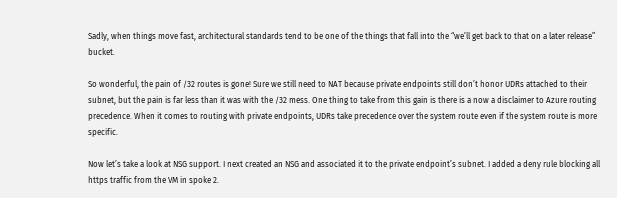Sadly, when things move fast, architectural standards tend to be one of the things that fall into the “we’ll get back to that on a later release” bucket.

So wonderful, the pain of /32 routes is gone! Sure we still need to NAT because private endpoints still don’t honor UDRs attached to their subnet, but the pain is far less than it was with the /32 mess. One thing to take from this gain is there is a now a disclaimer to Azure routing precedence. When it comes to routing with private endpoints, UDRs take precedence over the system route even if the system route is more specific.

Now let’s take a look at NSG support. I next created an NSG and associated it to the private endpoint’s subnet. I added a deny rule blocking all https traffic from the VM in spoke 2.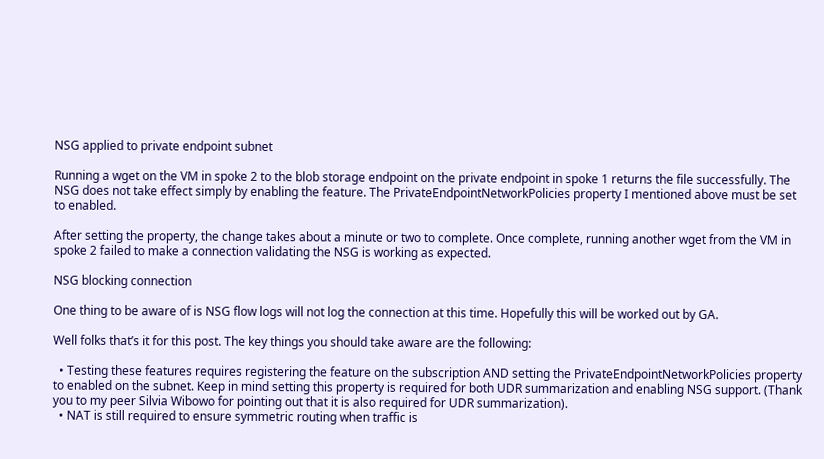NSG applied to private endpoint subnet

Running a wget on the VM in spoke 2 to the blob storage endpoint on the private endpoint in spoke 1 returns the file successfully. The NSG does not take effect simply by enabling the feature. The PrivateEndpointNetworkPolicies property I mentioned above must be set to enabled.

After setting the property, the change takes about a minute or two to complete. Once complete, running another wget from the VM in spoke 2 failed to make a connection validating the NSG is working as expected.

NSG blocking connection

One thing to be aware of is NSG flow logs will not log the connection at this time. Hopefully this will be worked out by GA.

Well folks that’s it for this post. The key things you should take aware are the following:

  • Testing these features requires registering the feature on the subscription AND setting the PrivateEndpointNetworkPolicies property to enabled on the subnet. Keep in mind setting this property is required for both UDR summarization and enabling NSG support. (Thank you to my peer Silvia Wibowo for pointing out that it is also required for UDR summarization).
  • NAT is still required to ensure symmetric routing when traffic is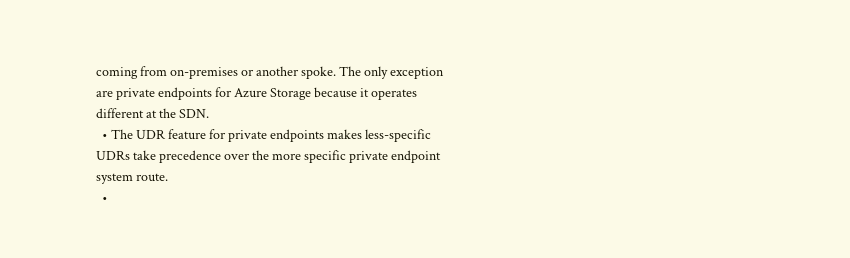coming from on-premises or another spoke. The only exception are private endpoints for Azure Storage because it operates different at the SDN.
  • The UDR feature for private endpoints makes less-specific UDRs take precedence over the more specific private endpoint system route.
  •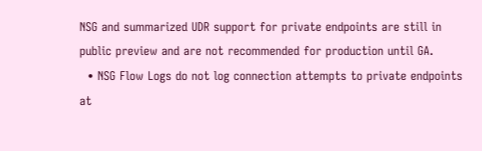NSG and summarized UDR support for private endpoints are still in public preview and are not recommended for production until GA.
  • NSG Flow Logs do not log connection attempts to private endpoints at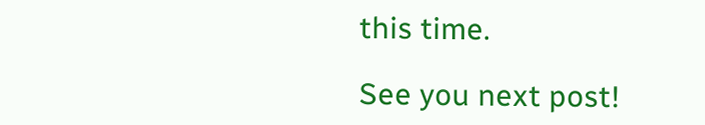this time.

See you next post!